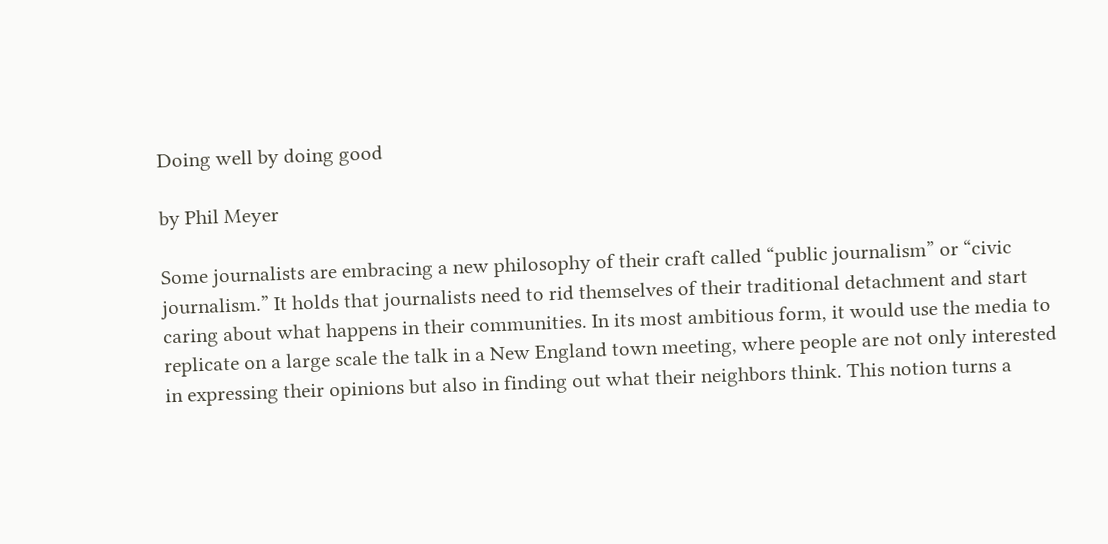Doing well by doing good

by Phil Meyer

Some journalists are embracing a new philosophy of their craft called “public journalism” or “civic journalism.” It holds that journalists need to rid themselves of their traditional detachment and start caring about what happens in their communities. In its most ambitious form, it would use the media to replicate on a large scale the talk in a New England town meeting, where people are not only interested in expressing their opinions but also in finding out what their neighbors think. This notion turns a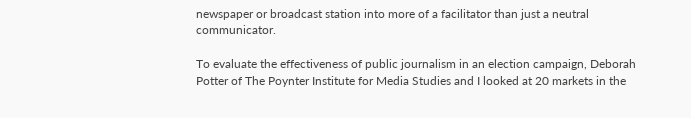newspaper or broadcast station into more of a facilitator than just a neutral communicator.

To evaluate the effectiveness of public journalism in an election campaign, Deborah Potter of The Poynter Institute for Media Studies and I looked at 20 markets in the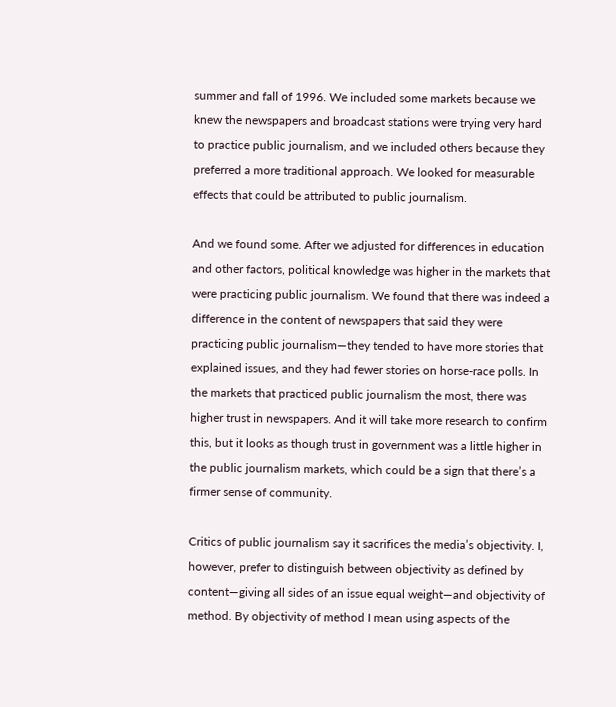summer and fall of 1996. We included some markets because we knew the newspapers and broadcast stations were trying very hard to practice public journalism, and we included others because they preferred a more traditional approach. We looked for measurable effects that could be attributed to public journalism.

And we found some. After we adjusted for differences in education and other factors, political knowledge was higher in the markets that were practicing public journalism. We found that there was indeed a difference in the content of newspapers that said they were practicing public journalism—they tended to have more stories that explained issues, and they had fewer stories on horse-race polls. In the markets that practiced public journalism the most, there was higher trust in newspapers. And it will take more research to confirm this, but it looks as though trust in government was a little higher in the public journalism markets, which could be a sign that there’s a firmer sense of community.

Critics of public journalism say it sacrifices the media’s objectivity. I, however, prefer to distinguish between objectivity as defined by content—giving all sides of an issue equal weight—and objectivity of method. By objectivity of method I mean using aspects of the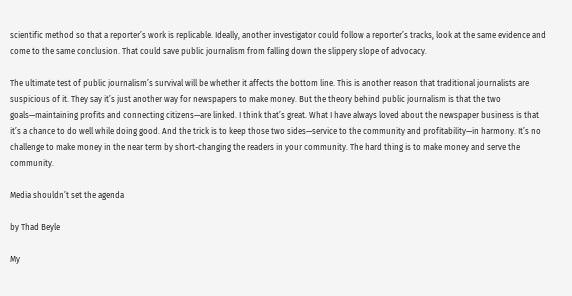scientific method so that a reporter’s work is replicable. Ideally, another investigator could follow a reporter’s tracks, look at the same evidence and come to the same conclusion. That could save public journalism from falling down the slippery slope of advocacy.

The ultimate test of public journalism’s survival will be whether it affects the bottom line. This is another reason that traditional journalists are suspicious of it. They say it’s just another way for newspapers to make money. But the theory behind public journalism is that the two goals—maintaining profits and connecting citizens—are linked. I think that’s great. What I have always loved about the newspaper business is that it’s a chance to do well while doing good. And the trick is to keep those two sides—service to the community and profitability—in harmony. It’s no challenge to make money in the near term by short-changing the readers in your community. The hard thing is to make money and serve the community.

Media shouldn’t set the agenda

by Thad Beyle

My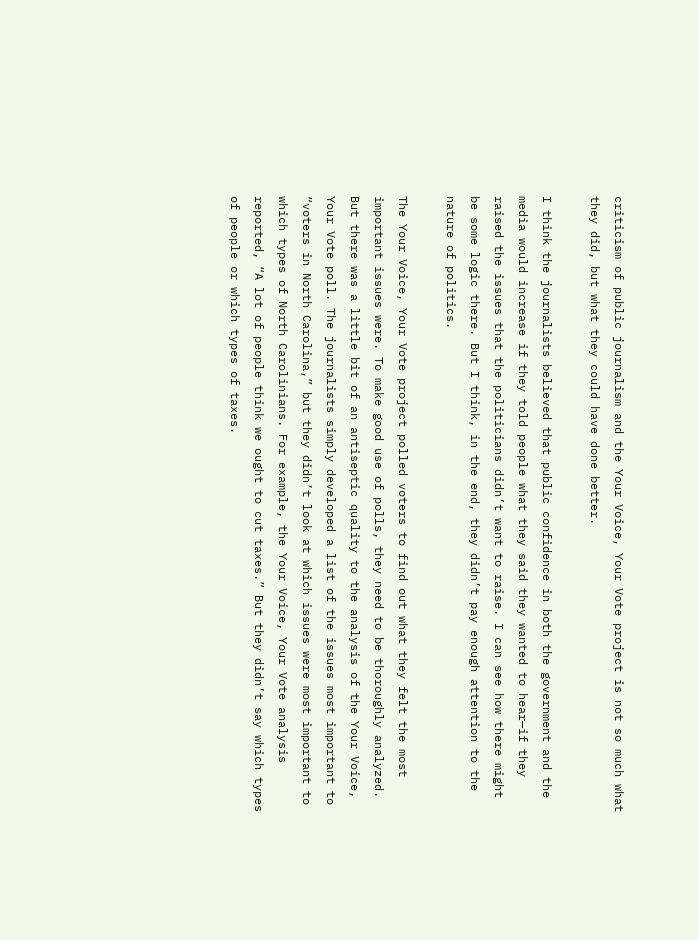criticism of public journalism and the Your Voice, Your Vote project is not so much what they did, but what they could have done better.

I think the journalists believed that public confidence in both the government and the media would increase if they told people what they said they wanted to hear—if they raised the issues that the politicians didn’t want to raise. I can see how there might be some logic there. But I think, in the end, they didn’t pay enough attention to the nature of politics.

The Your Voice, Your Vote project polled voters to find out what they felt the most important issues were. To make good use of polls, they need to be thoroughly analyzed. But there was a little bit of an antiseptic quality to the analysis of the Your Voice, Your Vote poll. The journalists simply developed a list of the issues most important to “voters in North Carolina,” but they didn’t look at which issues were most important to which types of North Carolinians. For example, the Your Voice, Your Vote analysis reported, “A lot of people think we ought to cut taxes.” But they didn’t say which types of people or which types of taxes.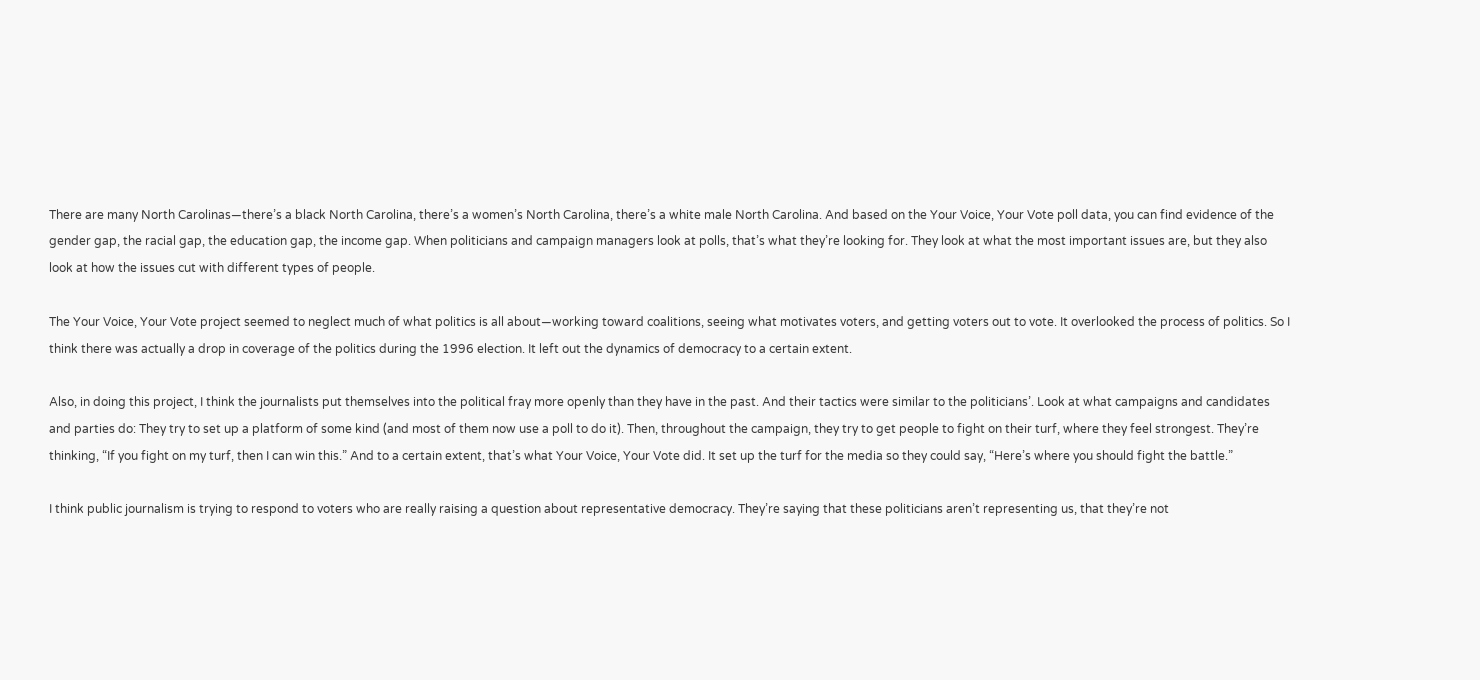There are many North Carolinas—there’s a black North Carolina, there’s a women’s North Carolina, there’s a white male North Carolina. And based on the Your Voice, Your Vote poll data, you can find evidence of the gender gap, the racial gap, the education gap, the income gap. When politicians and campaign managers look at polls, that’s what they’re looking for. They look at what the most important issues are, but they also look at how the issues cut with different types of people.

The Your Voice, Your Vote project seemed to neglect much of what politics is all about—working toward coalitions, seeing what motivates voters, and getting voters out to vote. It overlooked the process of politics. So I think there was actually a drop in coverage of the politics during the 1996 election. It left out the dynamics of democracy to a certain extent.

Also, in doing this project, I think the journalists put themselves into the political fray more openly than they have in the past. And their tactics were similar to the politicians’. Look at what campaigns and candidates and parties do: They try to set up a platform of some kind (and most of them now use a poll to do it). Then, throughout the campaign, they try to get people to fight on their turf, where they feel strongest. They’re thinking, “If you fight on my turf, then I can win this.” And to a certain extent, that’s what Your Voice, Your Vote did. It set up the turf for the media so they could say, “Here’s where you should fight the battle.”

I think public journalism is trying to respond to voters who are really raising a question about representative democracy. They’re saying that these politicians aren’t representing us, that they’re not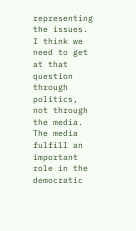representing the issues. I think we need to get at that question through politics, not through the media. The media fulfill an important role in the democratic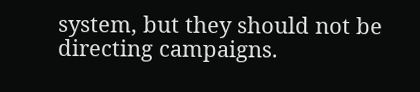system, but they should not be directing campaigns.